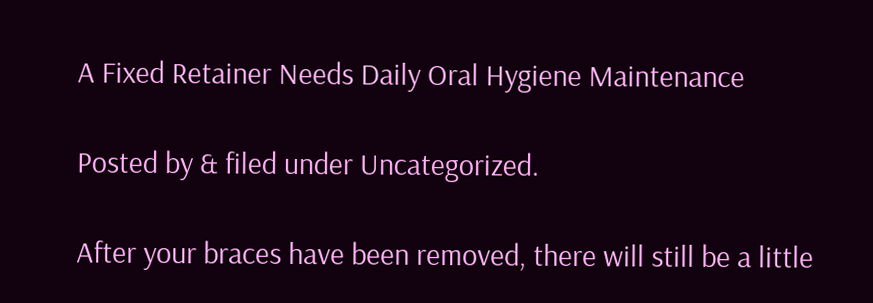A Fixed Retainer Needs Daily Oral Hygiene Maintenance

Posted by & filed under Uncategorized.

After your braces have been removed, there will still be a little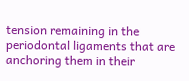tension remaining in the periodontal ligaments that are anchoring them in their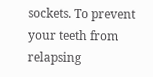sockets. To prevent your teeth from relapsing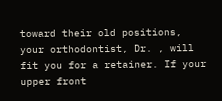toward their old positions, your orthodontist, Dr. , will fit you for a retainer. If your upper front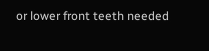or lower front teeth needed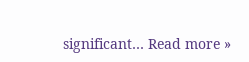significant… Read more »